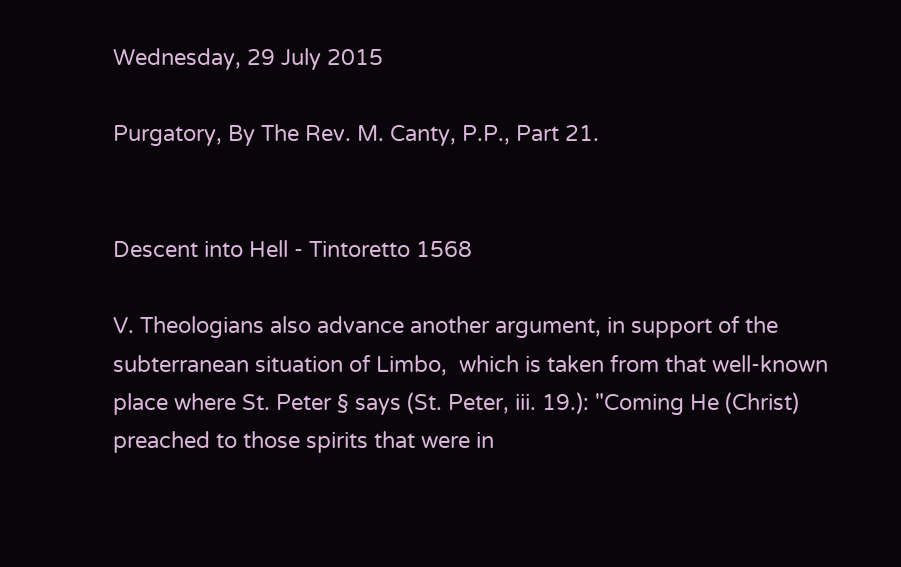Wednesday, 29 July 2015

Purgatory, By The Rev. M. Canty, P.P., Part 21.


Descent into Hell - Tintoretto 1568

V. Theologians also advance another argument, in support of the subterranean situation of Limbo,  which is taken from that well-known place where St. Peter § says (St. Peter, iii. 19.): "Coming He (Christ) preached to those spirits that were in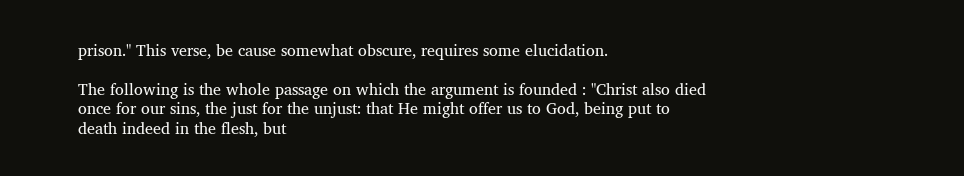prison." This verse, be cause somewhat obscure, requires some elucidation.

The following is the whole passage on which the argument is founded : "Christ also died once for our sins, the just for the unjust: that He might offer us to God, being put to death indeed in the flesh, but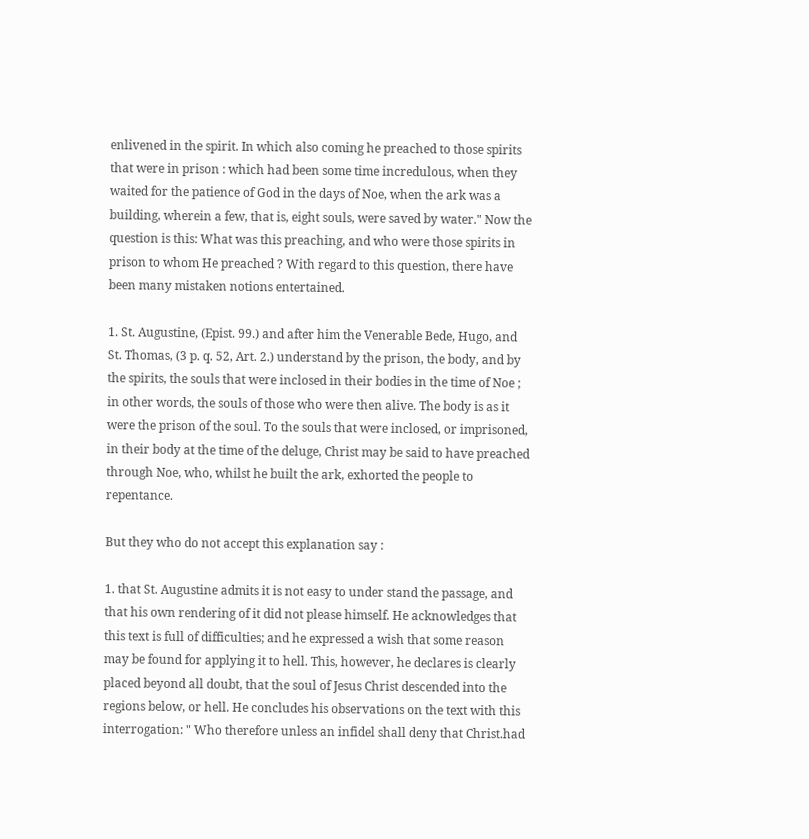enlivened in the spirit. In which also coming he preached to those spirits that were in prison : which had been some time incredulous, when they waited for the patience of God in the days of Noe, when the ark was a building, wherein a few, that is, eight souls, were saved by water." Now the question is this: What was this preaching, and who were those spirits in prison to whom He preached ? With regard to this question, there have been many mistaken notions entertained.

1. St. Augustine, (Epist. 99.) and after him the Venerable Bede, Hugo, and St. Thomas, (3 p. q. 52, Art. 2.) understand by the prison, the body, and by the spirits, the souls that were inclosed in their bodies in the time of Noe ; in other words, the souls of those who were then alive. The body is as it were the prison of the soul. To the souls that were inclosed, or imprisoned, in their body at the time of the deluge, Christ may be said to have preached through Noe, who, whilst he built the ark, exhorted the people to repentance.

But they who do not accept this explanation say :

1. that St. Augustine admits it is not easy to under stand the passage, and that his own rendering of it did not please himself. He acknowledges that this text is full of difficulties; and he expressed a wish that some reason may be found for applying it to hell. This, however, he declares is clearly placed beyond all doubt, that the soul of Jesus Christ descended into the regions below, or hell. He concludes his observations on the text with this interrogation: " Who therefore unless an infidel shall deny that Christ.had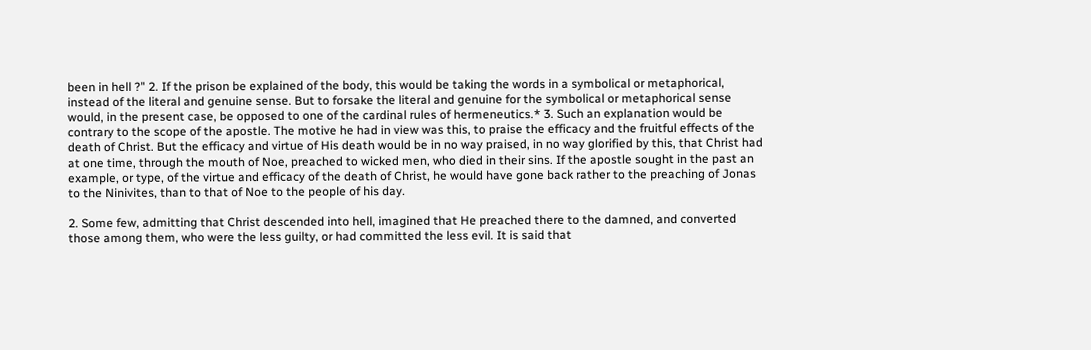been in hell ?" 2. If the prison be explained of the body, this would be taking the words in a symbolical or metaphorical, instead of the literal and genuine sense. But to forsake the literal and genuine for the symbolical or metaphorical sense would, in the present case, be opposed to one of the cardinal rules of hermeneutics.* 3. Such an explanation would be contrary to the scope of the apostle. The motive he had in view was this, to praise the efficacy and the fruitful effects of the death of Christ. But the efficacy and virtue of His death would be in no way praised, in no way glorified by this, that Christ had at one time, through the mouth of Noe, preached to wicked men, who died in their sins. If the apostle sought in the past an example, or type, of the virtue and efficacy of the death of Christ, he would have gone back rather to the preaching of Jonas to the Ninivites, than to that of Noe to the people of his day.

2. Some few, admitting that Christ descended into hell, imagined that He preached there to the damned, and converted those among them, who were the less guilty, or had committed the less evil. It is said that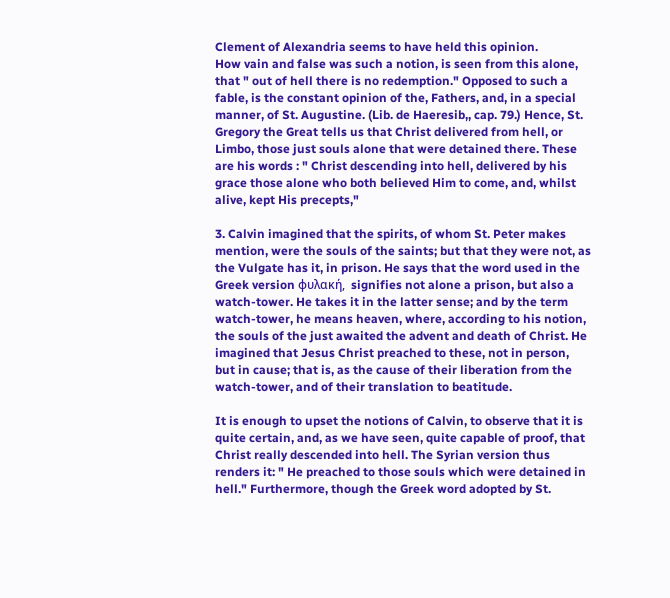Clement of Alexandria seems to have held this opinion.
How vain and false was such a notion, is seen from this alone, that " out of hell there is no redemption." Opposed to such a fable, is the constant opinion of the, Fathers, and, in a special manner, of St. Augustine. (Lib. de Haeresib,, cap. 79.) Hence, St. Gregory the Great tells us that Christ delivered from hell, or Limbo, those just souls alone that were detained there. These are his words : " Christ descending into hell, delivered by his grace those alone who both believed Him to come, and, whilst alive, kept His precepts,"

3. Calvin imagined that the spirits, of whom St. Peter makes mention, were the souls of the saints; but that they were not, as the Vulgate has it, in prison. He says that the word used in the Greek version φυλακή,  signifies not alone a prison, but also a watch-tower. He takes it in the latter sense; and by the term watch-tower, he means heaven, where, according to his notion, the souls of the just awaited the advent and death of Christ. He imagined that Jesus Christ preached to these, not in person, but in cause; that is, as the cause of their liberation from the watch-tower, and of their translation to beatitude.

It is enough to upset the notions of Calvin, to observe that it is quite certain, and, as we have seen, quite capable of proof, that Christ really descended into hell. The Syrian version thus renders it: " He preached to those souls which were detained in hell." Furthermore, though the Greek word adopted by St.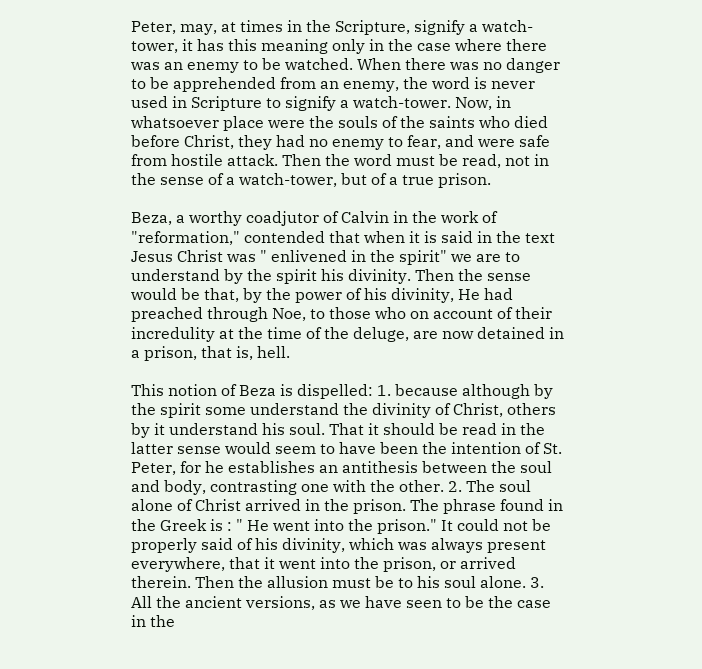Peter, may, at times in the Scripture, signify a watch-tower, it has this meaning only in the case where there was an enemy to be watched. When there was no danger to be apprehended from an enemy, the word is never used in Scripture to signify a watch-tower. Now, in whatsoever place were the souls of the saints who died before Christ, they had no enemy to fear, and were safe from hostile attack. Then the word must be read, not in the sense of a watch-tower, but of a true prison.

Beza, a worthy coadjutor of Calvin in the work of "reformation," contended that when it is said in the text Jesus Christ was " enlivened in the spirit" we are to understand by the spirit his divinity. Then the sense would be that, by the power of his divinity, He had preached through Noe, to those who on account of their incredulity at the time of the deluge, are now detained in a prison, that is, hell.

This notion of Beza is dispelled: 1. because although by the spirit some understand the divinity of Christ, others by it understand his soul. That it should be read in the latter sense would seem to have been the intention of St. Peter, for he establishes an antithesis between the soul and body, contrasting one with the other. 2. The soul alone of Christ arrived in the prison. The phrase found in the Greek is : " He went into the prison." It could not be properly said of his divinity, which was always present everywhere, that it went into the prison, or arrived therein. Then the allusion must be to his soul alone. 3. All the ancient versions, as we have seen to be the case in the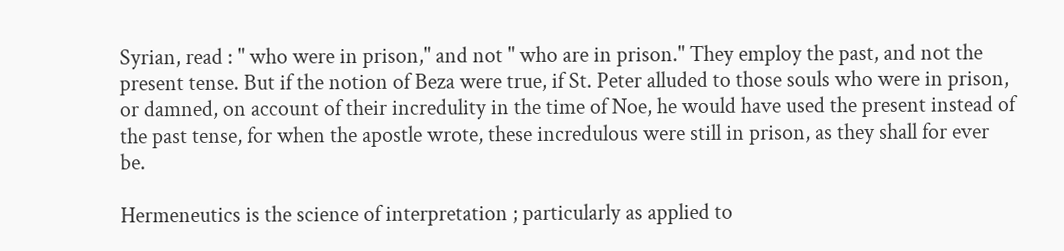Syrian, read : " who were in prison," and not " who are in prison." They employ the past, and not the present tense. But if the notion of Beza were true, if St. Peter alluded to those souls who were in prison, or damned, on account of their incredulity in the time of Noe, he would have used the present instead of the past tense, for when the apostle wrote, these incredulous were still in prison, as they shall for ever be.

Hermeneutics is the science of interpretation ; particularly as applied to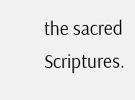the sacred Scriptures.